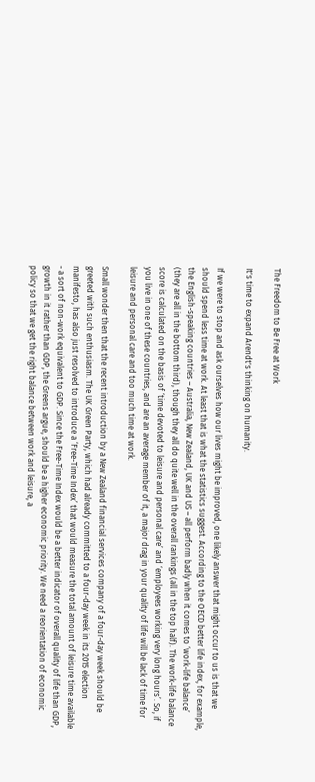The Freedom to Be Free at Work

It's time to expand Arendt's thinking on humanity.

If we were to stop and ask ourselves how our lives might be improved, one likely answer that might occur to us is that we should spend less time at work. At least that is what the statistics suggest. According to the OECD better life index, for example, the English-speaking countries – Australia, New Zealand, UK and US – all perform badly when it comes to ‘work-life balance’ (they are all in the bottom third), though they all do quite well in the overall rankings (all in the top half). The work-life balance score is calculated on the basis of ‘time devoted to leisure and personal care’ and ‘employees working very long hours’. So, if you live in one of these countries, and are an average member of it, a major drag in your quality of life will be lack of time for leisure and personal care and too much time at work.

Small wonder then that the recent introduction by a New Zealand financial services company of a four-day week should be greeted with such enthusiasm. The UK Green Party, which had already committed to a four-day week in its 2015 election manifesto, has also just resolved to introduce a ‘Free-Time Index’ that would measure the total amount of leisure time available - a sort of non-work equivalent to GDP. Since the Free-Time Index would be a better indicator of overall quality of life than GDP, growth in it rather than GDP, the Greens argue, should be a higher economic priority. We need a reorientation of economic policy so that we get the right balance between work and leisure, a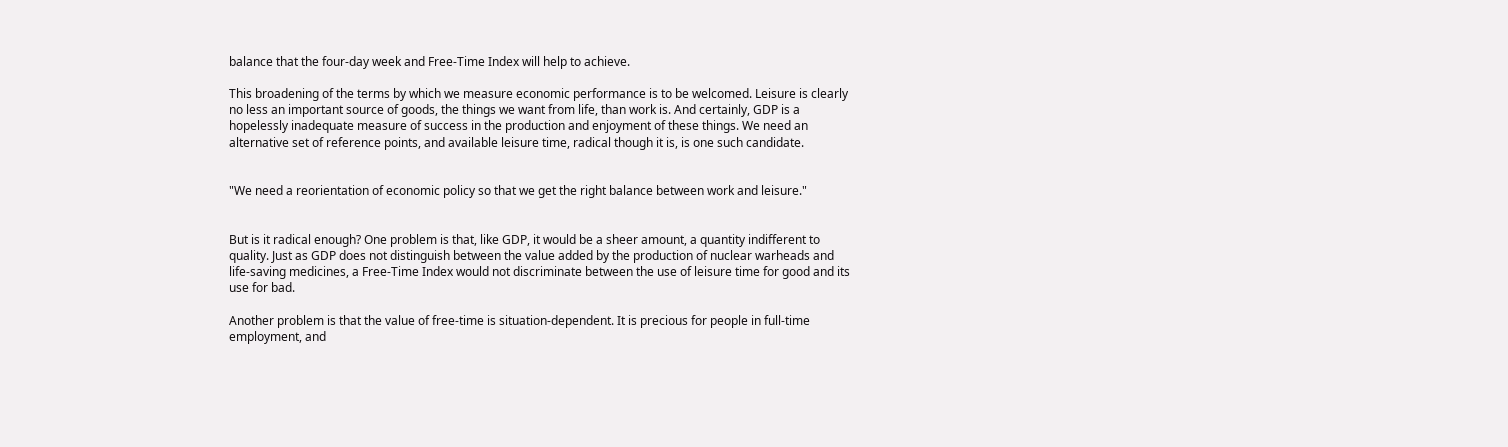balance that the four-day week and Free-Time Index will help to achieve.

This broadening of the terms by which we measure economic performance is to be welcomed. Leisure is clearly no less an important source of goods, the things we want from life, than work is. And certainly, GDP is a hopelessly inadequate measure of success in the production and enjoyment of these things. We need an alternative set of reference points, and available leisure time, radical though it is, is one such candidate.


"We need a reorientation of economic policy so that we get the right balance between work and leisure."


But is it radical enough? One problem is that, like GDP, it would be a sheer amount, a quantity indifferent to quality. Just as GDP does not distinguish between the value added by the production of nuclear warheads and life-saving medicines, a Free-Time Index would not discriminate between the use of leisure time for good and its use for bad.

Another problem is that the value of free-time is situation-dependent. It is precious for people in full-time employment, and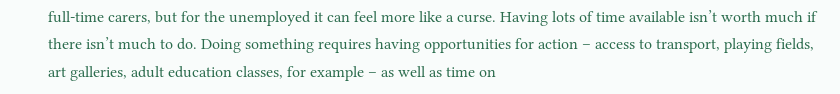full-time carers, but for the unemployed it can feel more like a curse. Having lots of time available isn’t worth much if there isn’t much to do. Doing something requires having opportunities for action – access to transport, playing fields, art galleries, adult education classes, for example – as well as time on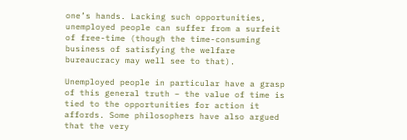one’s hands. Lacking such opportunities, unemployed people can suffer from a surfeit of free-time (though the time-consuming business of satisfying the welfare bureaucracy may well see to that).

Unemployed people in particular have a grasp of this general truth – the value of time is tied to the opportunities for action it affords. Some philosophers have also argued that the very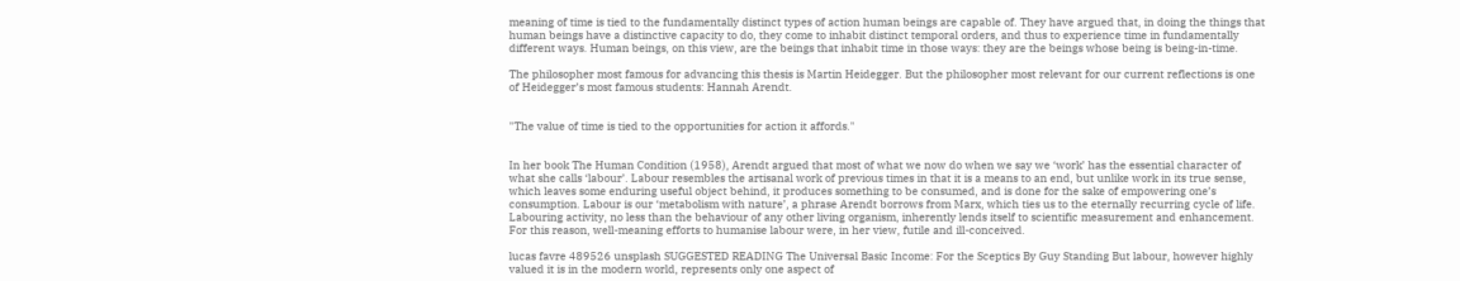meaning of time is tied to the fundamentally distinct types of action human beings are capable of. They have argued that, in doing the things that human beings have a distinctive capacity to do, they come to inhabit distinct temporal orders, and thus to experience time in fundamentally different ways. Human beings, on this view, are the beings that inhabit time in those ways: they are the beings whose being is being-in-time.

The philosopher most famous for advancing this thesis is Martin Heidegger. But the philosopher most relevant for our current reflections is one of Heidegger’s most famous students: Hannah Arendt.


"The value of time is tied to the opportunities for action it affords."


In her book The Human Condition (1958), Arendt argued that most of what we now do when we say we ‘work’ has the essential character of what she calls ‘labour’. Labour resembles the artisanal work of previous times in that it is a means to an end, but unlike work in its true sense, which leaves some enduring useful object behind, it produces something to be consumed, and is done for the sake of empowering one’s consumption. Labour is our ‘metabolism with nature’, a phrase Arendt borrows from Marx, which ties us to the eternally recurring cycle of life. Labouring activity, no less than the behaviour of any other living organism, inherently lends itself to scientific measurement and enhancement. For this reason, well-meaning efforts to humanise labour were, in her view, futile and ill-conceived.

lucas favre 489526 unsplash SUGGESTED READING The Universal Basic Income: For the Sceptics By Guy Standing But labour, however highly valued it is in the modern world, represents only one aspect of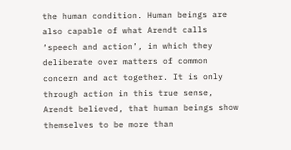the human condition. Human beings are also capable of what Arendt calls ‘speech and action’, in which they deliberate over matters of common concern and act together. It is only through action in this true sense, Arendt believed, that human beings show themselves to be more than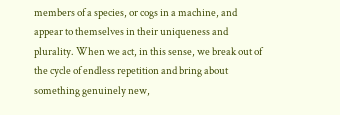members of a species, or cogs in a machine, and appear to themselves in their uniqueness and plurality. When we act, in this sense, we break out of the cycle of endless repetition and bring about something genuinely new,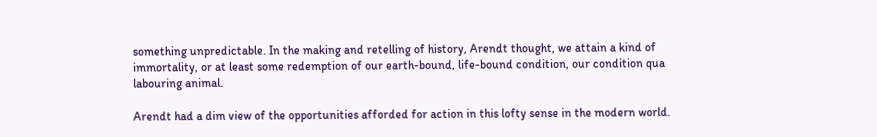something unpredictable. In the making and retelling of history, Arendt thought, we attain a kind of immortality, or at least some redemption of our earth-bound, life-bound condition, our condition qua labouring animal.

Arendt had a dim view of the opportunities afforded for action in this lofty sense in the modern world.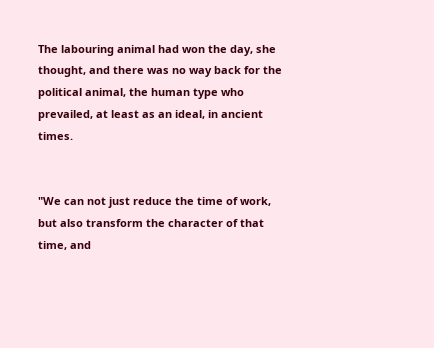The labouring animal had won the day, she thought, and there was no way back for the political animal, the human type who prevailed, at least as an ideal, in ancient times.


"We can not just reduce the time of work, but also transform the character of that time, and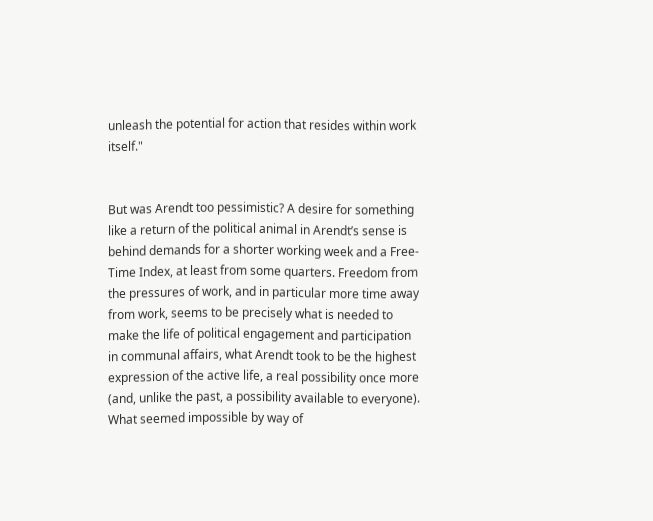unleash the potential for action that resides within work itself."


But was Arendt too pessimistic? A desire for something like a return of the political animal in Arendt’s sense is behind demands for a shorter working week and a Free-Time Index, at least from some quarters. Freedom from the pressures of work, and in particular more time away from work, seems to be precisely what is needed to make the life of political engagement and participation in communal affairs, what Arendt took to be the highest expression of the active life, a real possibility once more (and, unlike the past, a possibility available to everyone). What seemed impossible by way of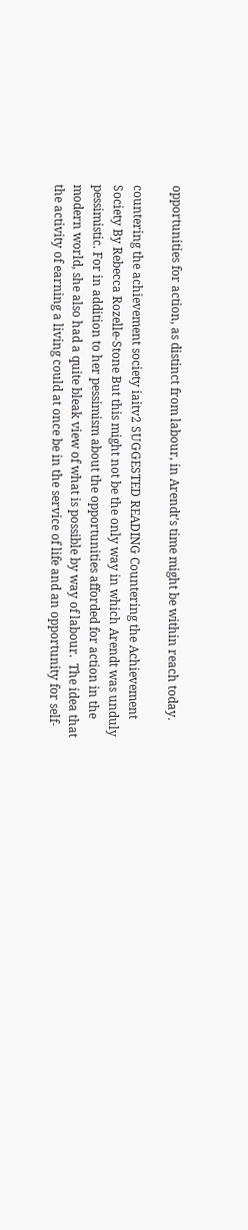opportunities for action, as distinct from labour, in Arendt’s time might be within reach today.

countering the achievement society iaitv2 SUGGESTED READING Countering the Achievement Society By Rebecca Rozelle-Stone But this might not be the only way in which Arendt was unduly pessimistic. For in addition to her pessimism about the opportunities afforded for action in the modern world, she also had a quite bleak view of what is possible by way of labour.  The idea that the activity of earning a living could at once be in the service of life and an opportunity for self-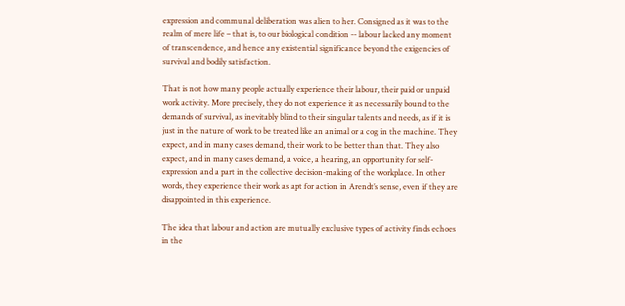expression and communal deliberation was alien to her. Consigned as it was to the realm of mere life – that is, to our biological condition -- labour lacked any moment of transcendence, and hence any existential significance beyond the exigencies of survival and bodily satisfaction.

That is not how many people actually experience their labour, their paid or unpaid work activity. More precisely, they do not experience it as necessarily bound to the demands of survival, as inevitably blind to their singular talents and needs, as if it is just in the nature of work to be treated like an animal or a cog in the machine. They expect, and in many cases demand, their work to be better than that. They also expect, and in many cases demand, a voice, a hearing, an opportunity for self-expression and a part in the collective decision-making of the workplace. In other words, they experience their work as apt for action in Arendt’s sense, even if they are disappointed in this experience.

The idea that labour and action are mutually exclusive types of activity finds echoes in the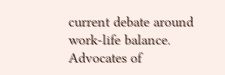current debate around work-life balance. Advocates of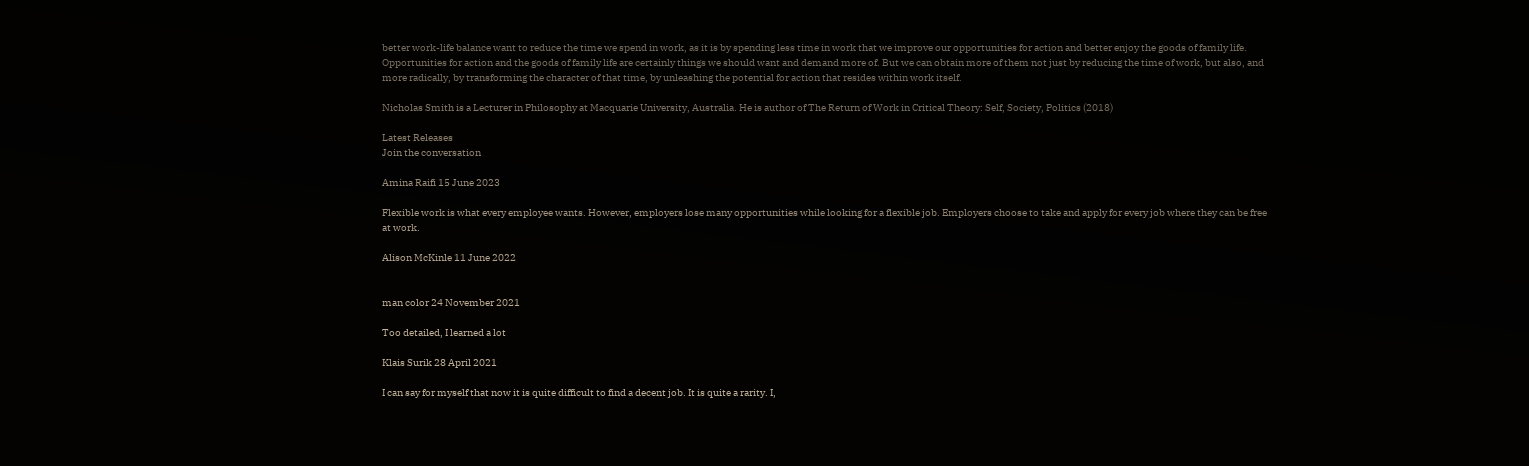better work-life balance want to reduce the time we spend in work, as it is by spending less time in work that we improve our opportunities for action and better enjoy the goods of family life. Opportunities for action and the goods of family life are certainly things we should want and demand more of. But we can obtain more of them not just by reducing the time of work, but also, and more radically, by transforming the character of that time, by unleashing the potential for action that resides within work itself.

Nicholas Smith is a Lecturer in Philosophy at Macquarie University, Australia. He is author of The Return of Work in Critical Theory: Self, Society, Politics (2018)

Latest Releases
Join the conversation

Amina Raifi 15 June 2023

Flexible work is what every employee wants. However, employers lose many opportunities while looking for a flexible job. Employers choose to take and apply for every job where they can be free at work.

Alison McKinle 11 June 2022


man color 24 November 2021

Too detailed, I learned a lot

Klais Surik 28 April 2021

I can say for myself that now it is quite difficult to find a decent job. It is quite a rarity. I,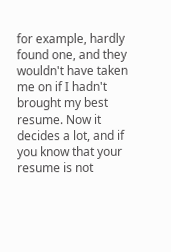for example, hardly found one, and they wouldn't have taken me on if I hadn't brought my best resume. Now it decides a lot, and if you know that your resume is not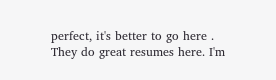perfect, it's better to go here . They do great resumes here. I'm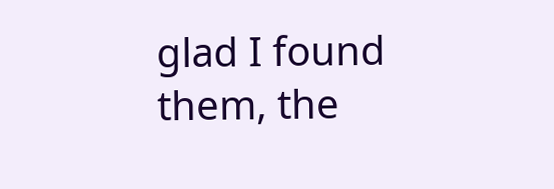glad I found them, the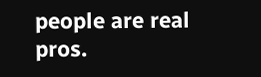people are real pros.